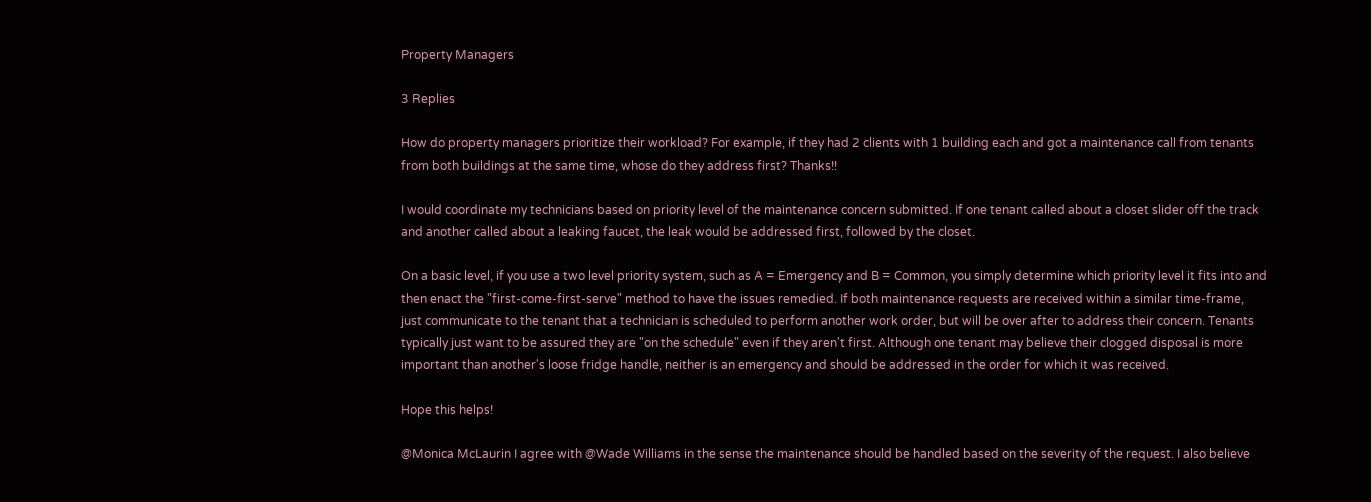Property Managers

3 Replies

How do property managers prioritize their workload? For example, if they had 2 clients with 1 building each and got a maintenance call from tenants from both buildings at the same time, whose do they address first? Thanks!!

I would coordinate my technicians based on priority level of the maintenance concern submitted. If one tenant called about a closet slider off the track and another called about a leaking faucet, the leak would be addressed first, followed by the closet.

On a basic level, if you use a two level priority system, such as A = Emergency and B = Common, you simply determine which priority level it fits into and then enact the "first-come-first-serve" method to have the issues remedied. If both maintenance requests are received within a similar time-frame, just communicate to the tenant that a technician is scheduled to perform another work order, but will be over after to address their concern. Tenants typically just want to be assured they are "on the schedule" even if they aren't first. Although one tenant may believe their clogged disposal is more important than another's loose fridge handle, neither is an emergency and should be addressed in the order for which it was received.

Hope this helps!

@Monica McLaurin I agree with @Wade Williams in the sense the maintenance should be handled based on the severity of the request. I also believe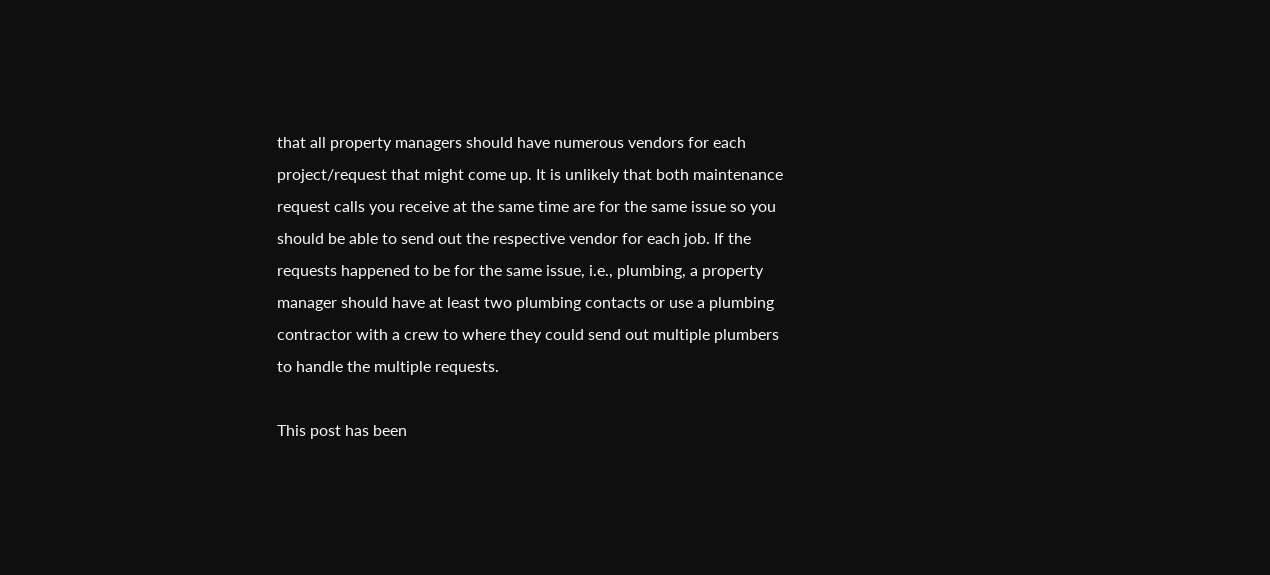that all property managers should have numerous vendors for each project/request that might come up. It is unlikely that both maintenance request calls you receive at the same time are for the same issue so you should be able to send out the respective vendor for each job. If the requests happened to be for the same issue, i.e., plumbing, a property manager should have at least two plumbing contacts or use a plumbing contractor with a crew to where they could send out multiple plumbers to handle the multiple requests.

This post has been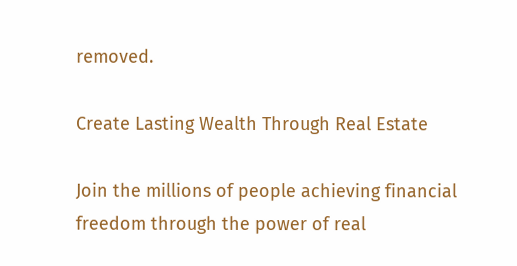removed.

Create Lasting Wealth Through Real Estate

Join the millions of people achieving financial freedom through the power of real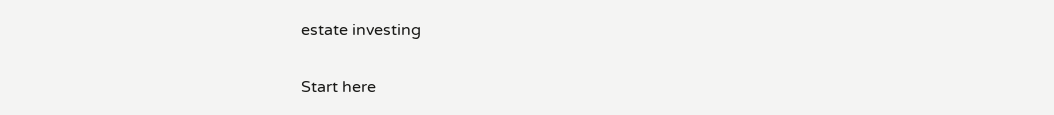estate investing

Start here